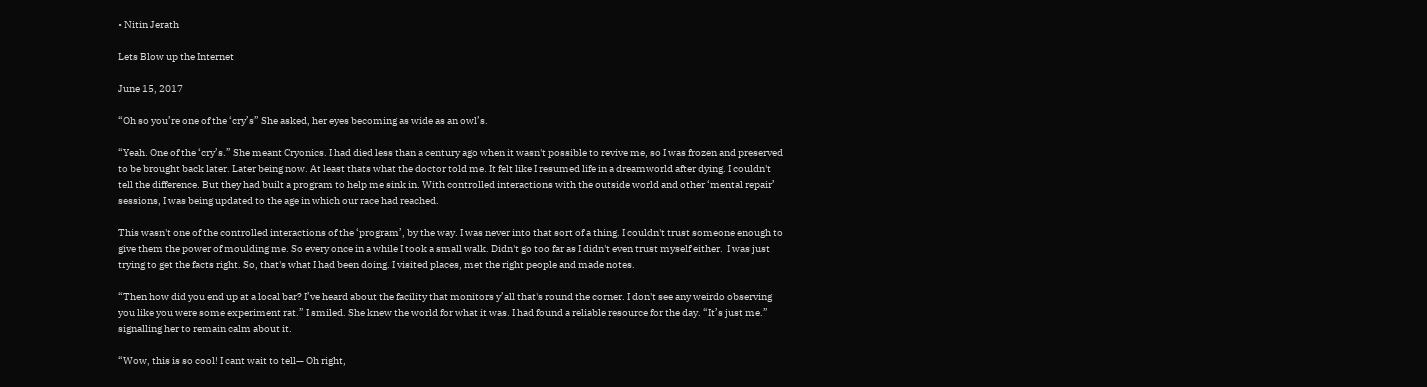• Nitin Jerath

Lets Blow up the Internet

June 15, 2017

“Oh so you’re one of the ‘cry’s” She asked, her eyes becoming as wide as an owl’s.

“Yeah. One of the ‘cry’s.” She meant Cryonics. I had died less than a century ago when it wasn't possible to revive me, so I was frozen and preserved to be brought back later. Later being now. At least thats what the doctor told me. It felt like I resumed life in a dreamworld after dying. I couldn't tell the difference. But they had built a program to help me sink in. With controlled interactions with the outside world and other ‘mental repair’ sessions, I was being updated to the age in which our race had reached.

This wasn't one of the controlled interactions of the ‘program’, by the way. I was never into that sort of a thing. I couldn't trust someone enough to give them the power of moulding me. So every once in a while I took a small walk. Didn't go too far as I didn't even trust myself either.  I was just trying to get the facts right. So, that's what I had been doing. I visited places, met the right people and made notes.

“Then how did you end up at a local bar? I’ve heard about the facility that monitors y’all that's round the corner. I don't see any weirdo observing you like you were some experiment rat.” I smiled. She knew the world for what it was. I had found a reliable resource for the day. “It’s just me.” signalling her to remain calm about it.

“Wow, this is so cool! I cant wait to tell— Oh right,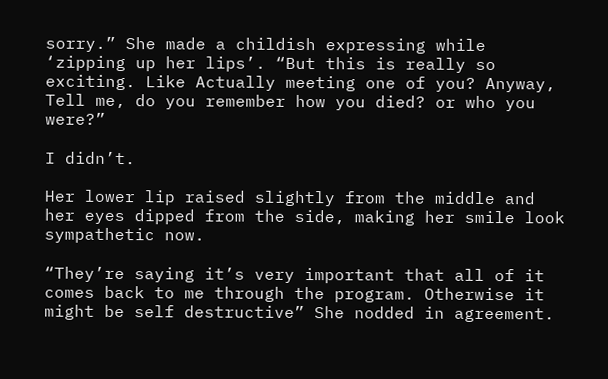sorry.” She made a childish expressing while ‘zipping up her lips’. “But this is really so exciting. Like Actually meeting one of you? Anyway, Tell me, do you remember how you died? or who you were?”

I didn’t.

Her lower lip raised slightly from the middle and her eyes dipped from the side, making her smile look sympathetic now.

“They’re saying it’s very important that all of it comes back to me through the program. Otherwise it might be self destructive” She nodded in agreement.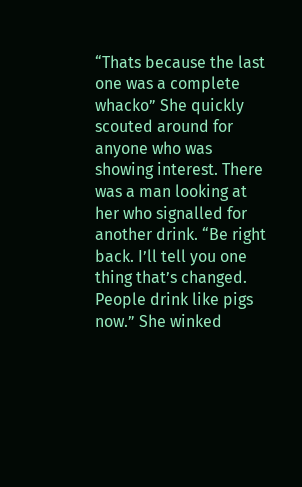“Thats because the last one was a complete whacko” She quickly scouted around for anyone who was showing interest. There was a man looking at her who signalled for another drink. “Be right back. I’ll tell you one thing that’s changed. People drink like pigs now.” She winked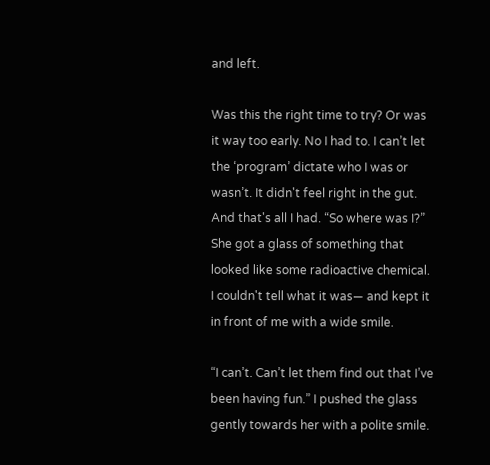and left.

Was this the right time to try? Or was it way too early. No I had to. I can’t let the ‘program’ dictate who I was or wasn’t. It didn't feel right in the gut. And that's all I had. “So where was I?” She got a glass of something that looked like some radioactive chemical. I couldn't tell what it was— and kept it in front of me with a wide smile.

“I can’t. Can’t let them find out that I’ve been having fun.” I pushed the glass gently towards her with a polite smile.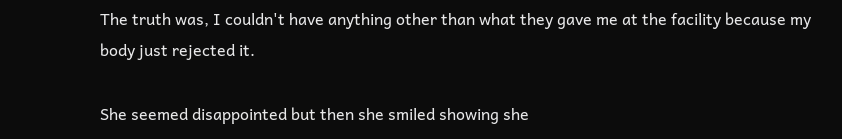The truth was, I couldn't have anything other than what they gave me at the facility because my body just rejected it.

She seemed disappointed but then she smiled showing she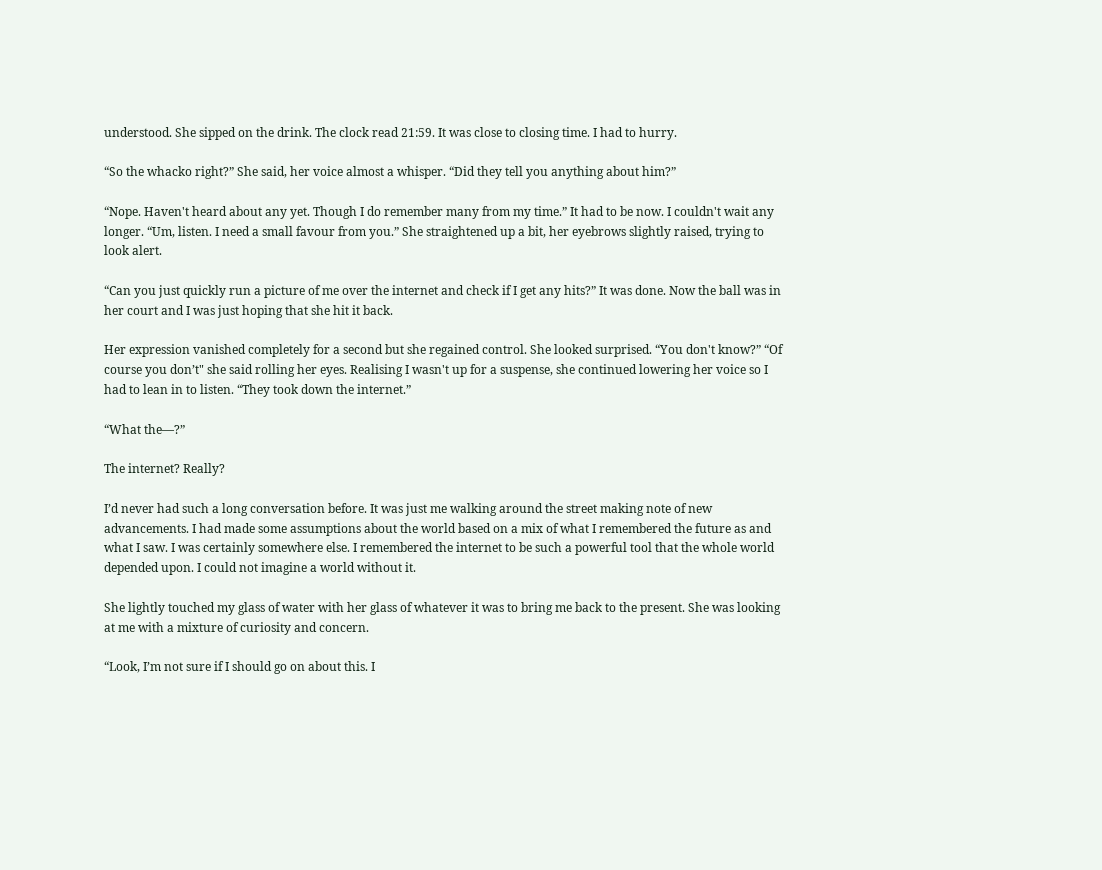understood. She sipped on the drink. The clock read 21:59. It was close to closing time. I had to hurry.

“So the whacko right?” She said, her voice almost a whisper. “Did they tell you anything about him?”

“Nope. Haven't heard about any yet. Though I do remember many from my time.” It had to be now. I couldn't wait any longer. “Um, listen. I need a small favour from you.” She straightened up a bit, her eyebrows slightly raised, trying to look alert.

“Can you just quickly run a picture of me over the internet and check if I get any hits?” It was done. Now the ball was in her court and I was just hoping that she hit it back.

Her expression vanished completely for a second but she regained control. She looked surprised. “You don't know?” “Of course you don’t" she said rolling her eyes. Realising I wasn't up for a suspense, she continued lowering her voice so I had to lean in to listen. “They took down the internet.”

“What the—?”

The internet? Really?

I’d never had such a long conversation before. It was just me walking around the street making note of new advancements. I had made some assumptions about the world based on a mix of what I remembered the future as and what I saw. I was certainly somewhere else. I remembered the internet to be such a powerful tool that the whole world depended upon. I could not imagine a world without it.

She lightly touched my glass of water with her glass of whatever it was to bring me back to the present. She was looking at me with a mixture of curiosity and concern.

“Look, I’m not sure if I should go on about this. I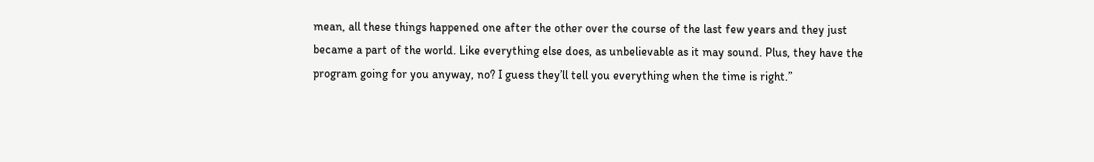mean, all these things happened one after the other over the course of the last few years and they just became a part of the world. Like everything else does, as unbelievable as it may sound. Plus, they have the program going for you anyway, no? I guess they’ll tell you everything when the time is right.”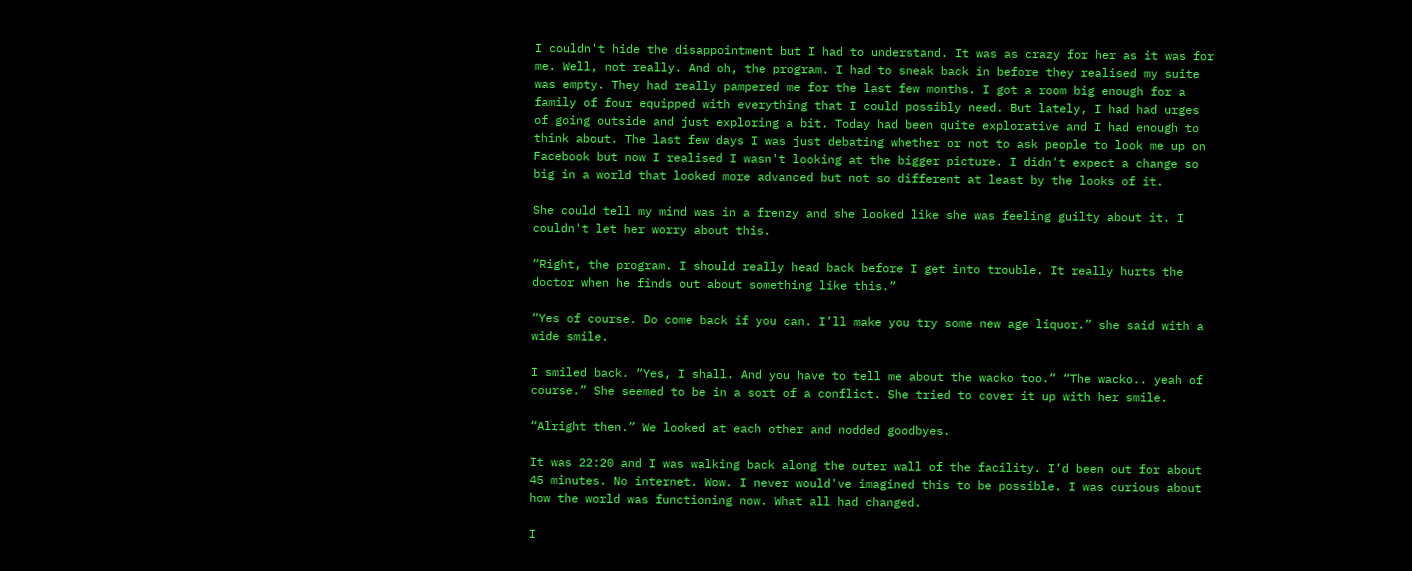I couldn't hide the disappointment but I had to understand. It was as crazy for her as it was for me. Well, not really. And oh, the program. I had to sneak back in before they realised my suite was empty. They had really pampered me for the last few months. I got a room big enough for a family of four equipped with everything that I could possibly need. But lately, I had had urges of going outside and just exploring a bit. Today had been quite explorative and I had enough to think about. The last few days I was just debating whether or not to ask people to look me up on Facebook but now I realised I wasn't looking at the bigger picture. I didn't expect a change so big in a world that looked more advanced but not so different at least by the looks of it.

She could tell my mind was in a frenzy and she looked like she was feeling guilty about it. I couldn't let her worry about this.

“Right, the program. I should really head back before I get into trouble. It really hurts the doctor when he finds out about something like this.”

“Yes of course. Do come back if you can. I’ll make you try some new age liquor.” she said with a  wide smile.

I smiled back. “Yes, I shall. And you have to tell me about the wacko too.” “The wacko.. yeah of course.” She seemed to be in a sort of a conflict. She tried to cover it up with her smile.

“Alright then.” We looked at each other and nodded goodbyes.

It was 22:20 and I was walking back along the outer wall of the facility. I’d been out for about 45 minutes. No internet. Wow. I never would've imagined this to be possible. I was curious about how the world was functioning now. What all had changed.

I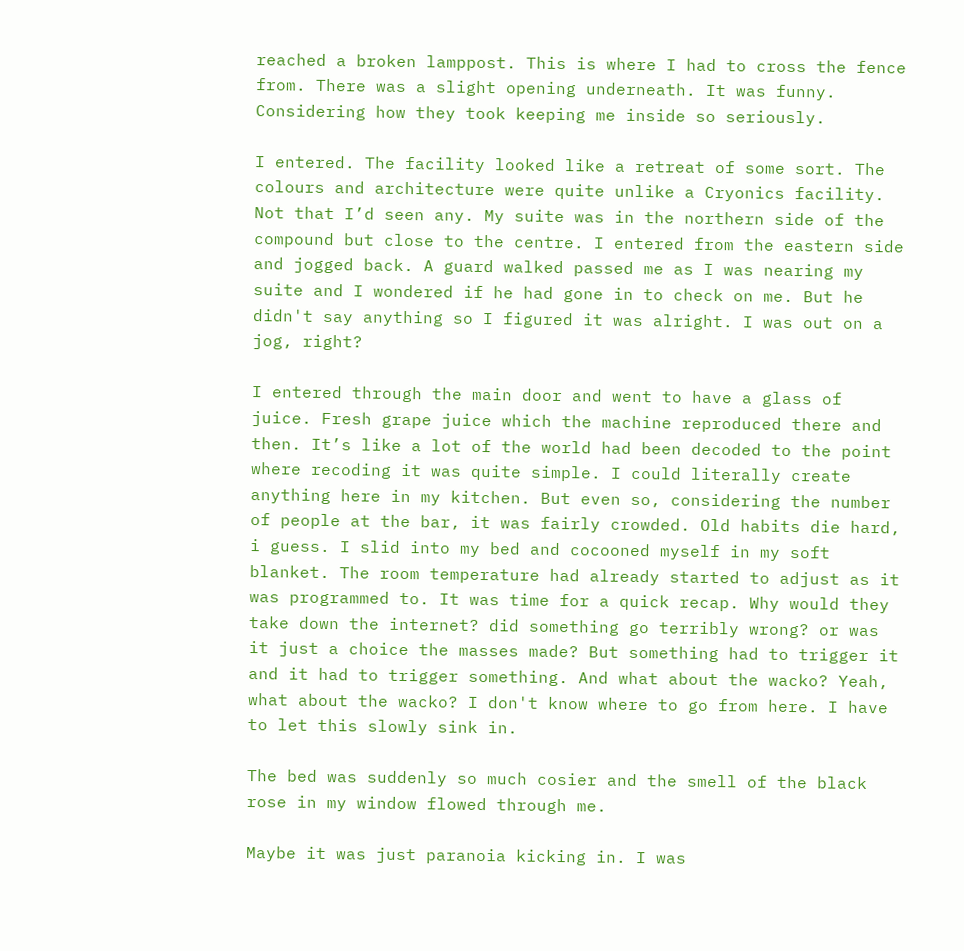reached a broken lamppost. This is where I had to cross the fence from. There was a slight opening underneath. It was funny. Considering how they took keeping me inside so seriously.

I entered. The facility looked like a retreat of some sort. The colours and architecture were quite unlike a Cryonics facility. Not that I’d seen any. My suite was in the northern side of the compound but close to the centre. I entered from the eastern side and jogged back. A guard walked passed me as I was nearing my suite and I wondered if he had gone in to check on me. But he didn't say anything so I figured it was alright. I was out on a jog, right?

I entered through the main door and went to have a glass of juice. Fresh grape juice which the machine reproduced there and then. It’s like a lot of the world had been decoded to the point where recoding it was quite simple. I could literally create anything here in my kitchen. But even so, considering the number of people at the bar, it was fairly crowded. Old habits die hard, i guess. I slid into my bed and cocooned myself in my soft blanket. The room temperature had already started to adjust as it was programmed to. It was time for a quick recap. Why would they take down the internet? did something go terribly wrong? or was it just a choice the masses made? But something had to trigger it and it had to trigger something. And what about the wacko? Yeah, what about the wacko? I don't know where to go from here. I have to let this slowly sink in.

The bed was suddenly so much cosier and the smell of the black rose in my window flowed through me.

Maybe it was just paranoia kicking in. I was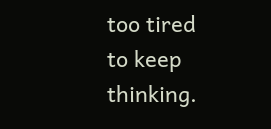too tired to keep thinking.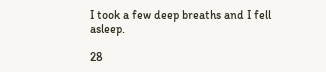I took a few deep breaths and I fell asleep.

28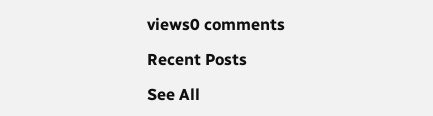views0 comments

Recent Posts

See All